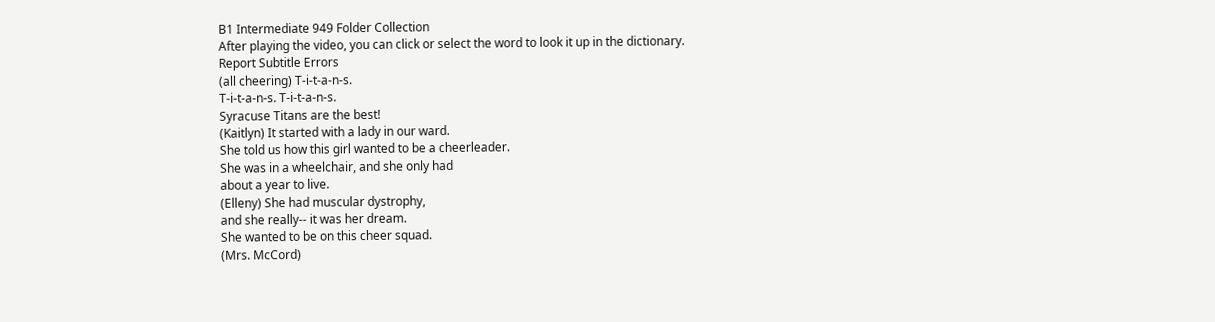B1 Intermediate 949 Folder Collection
After playing the video, you can click or select the word to look it up in the dictionary.
Report Subtitle Errors
(all cheering) T-i-t-a-n-s.
T-i-t-a-n-s. T-i-t-a-n-s.
Syracuse Titans are the best!
(Kaitlyn) It started with a lady in our ward.
She told us how this girl wanted to be a cheerleader.
She was in a wheelchair, and she only had
about a year to live.
(Elleny) She had muscular dystrophy,
and she really-- it was her dream.
She wanted to be on this cheer squad.
(Mrs. McCord)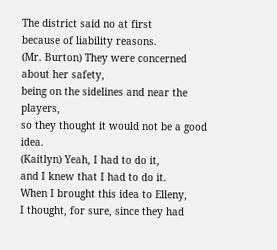The district said no at first
because of liability reasons.
(Mr. Burton) They were concerned about her safety,
being on the sidelines and near the players,
so they thought it would not be a good idea.
(Kaitlyn) Yeah, I had to do it,
and I knew that I had to do it.
When I brought this idea to Elleny,
I thought, for sure, since they had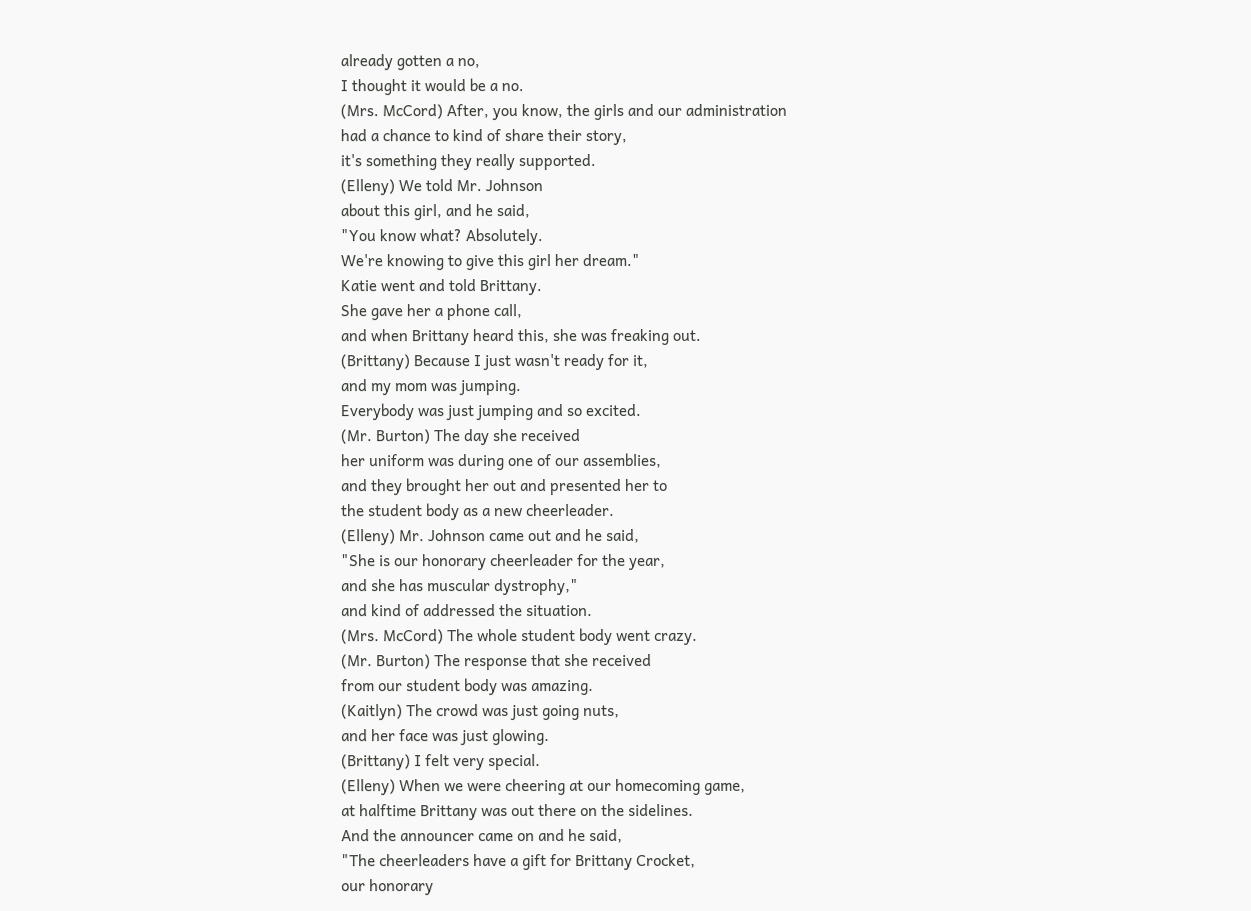already gotten a no,
I thought it would be a no.
(Mrs. McCord) After, you know, the girls and our administration
had a chance to kind of share their story,
it's something they really supported.
(Elleny) We told Mr. Johnson
about this girl, and he said,
"You know what? Absolutely.
We're knowing to give this girl her dream."
Katie went and told Brittany.
She gave her a phone call,
and when Brittany heard this, she was freaking out.
(Brittany) Because I just wasn't ready for it,
and my mom was jumping.
Everybody was just jumping and so excited.
(Mr. Burton) The day she received
her uniform was during one of our assemblies,
and they brought her out and presented her to
the student body as a new cheerleader.
(Elleny) Mr. Johnson came out and he said,
"She is our honorary cheerleader for the year,
and she has muscular dystrophy,"
and kind of addressed the situation.
(Mrs. McCord) The whole student body went crazy.
(Mr. Burton) The response that she received
from our student body was amazing.
(Kaitlyn) The crowd was just going nuts,
and her face was just glowing.
(Brittany) I felt very special.
(Elleny) When we were cheering at our homecoming game,
at halftime Brittany was out there on the sidelines.
And the announcer came on and he said,
"The cheerleaders have a gift for Brittany Crocket,
our honorary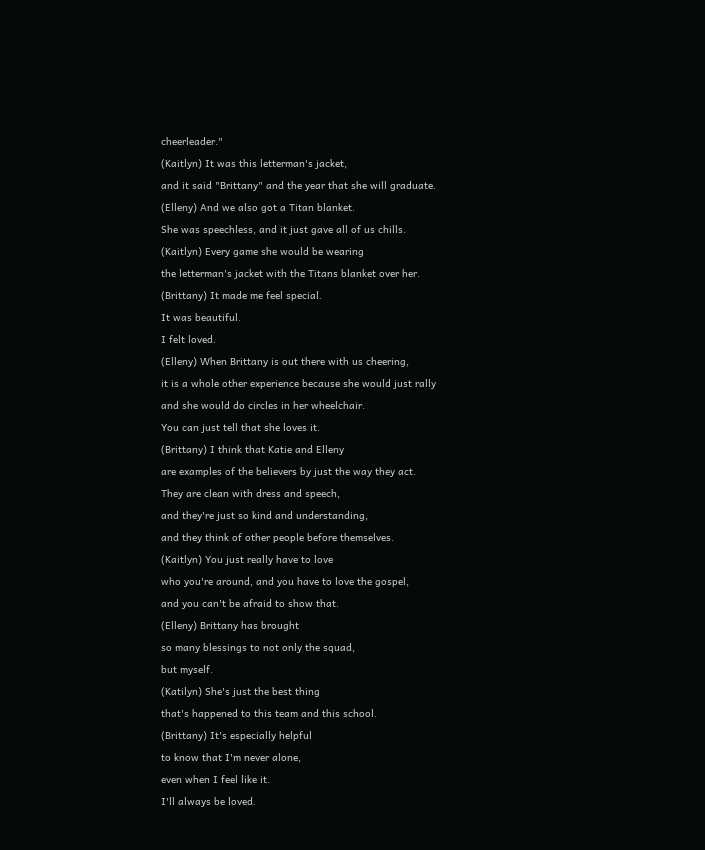cheerleader."
(Kaitlyn) It was this letterman's jacket,
and it said "Brittany" and the year that she will graduate.
(Elleny) And we also got a Titan blanket.
She was speechless, and it just gave all of us chills.
(Kaitlyn) Every game she would be wearing
the letterman's jacket with the Titans blanket over her.
(Brittany) It made me feel special.
It was beautiful.
I felt loved.
(Elleny) When Brittany is out there with us cheering,
it is a whole other experience because she would just rally
and she would do circles in her wheelchair.
You can just tell that she loves it.
(Brittany) I think that Katie and Elleny
are examples of the believers by just the way they act.
They are clean with dress and speech,
and they're just so kind and understanding,
and they think of other people before themselves.
(Kaitlyn) You just really have to love
who you're around, and you have to love the gospel,
and you can't be afraid to show that.
(Elleny) Brittany has brought
so many blessings to not only the squad,
but myself.
(Katilyn) She's just the best thing
that's happened to this team and this school.
(Brittany) It's especially helpful
to know that I'm never alone,
even when I feel like it.
I'll always be loved.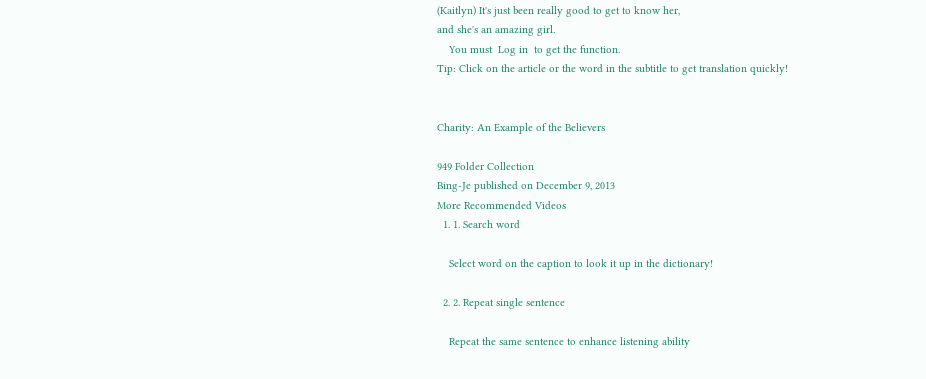(Kaitlyn) It's just been really good to get to know her,
and she's an amazing girl.
    You must  Log in  to get the function.
Tip: Click on the article or the word in the subtitle to get translation quickly!


Charity: An Example of the Believers

949 Folder Collection
Bing-Je published on December 9, 2013
More Recommended Videos
  1. 1. Search word

    Select word on the caption to look it up in the dictionary!

  2. 2. Repeat single sentence

    Repeat the same sentence to enhance listening ability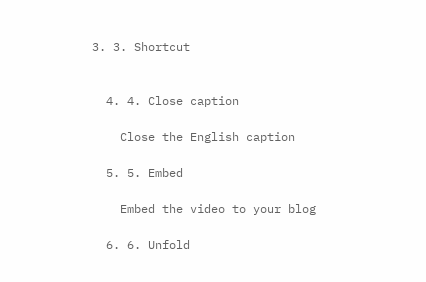3. 3. Shortcut


  4. 4. Close caption

    Close the English caption

  5. 5. Embed

    Embed the video to your blog

  6. 6. Unfold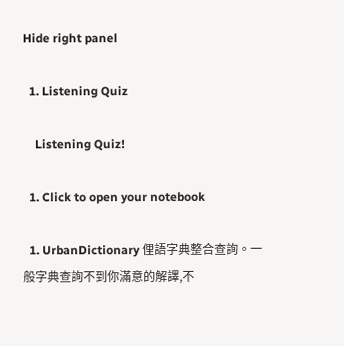Hide right panel

  1. Listening Quiz

    Listening Quiz!

  1. Click to open your notebook

  1. UrbanDictionary 俚語字典整合查詢。一般字典查詢不到你滿意的解譯,不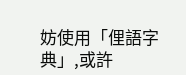妨使用「俚語字典」,或許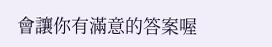會讓你有滿意的答案喔